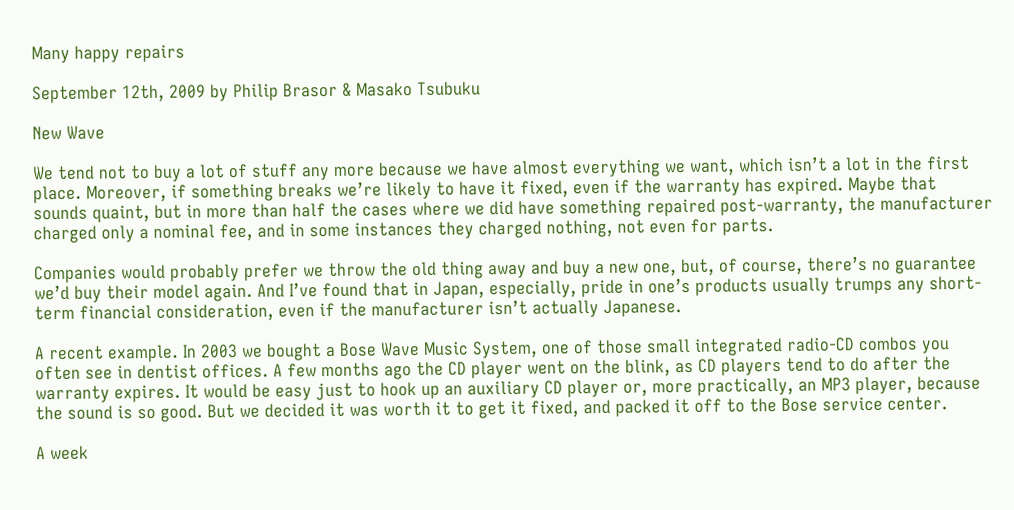Many happy repairs

September 12th, 2009 by Philip Brasor & Masako Tsubuku

New Wave

We tend not to buy a lot of stuff any more because we have almost everything we want, which isn’t a lot in the first place. Moreover, if something breaks we’re likely to have it fixed, even if the warranty has expired. Maybe that sounds quaint, but in more than half the cases where we did have something repaired post-warranty, the manufacturer charged only a nominal fee, and in some instances they charged nothing, not even for parts.

Companies would probably prefer we throw the old thing away and buy a new one, but, of course, there’s no guarantee we’d buy their model again. And I’ve found that in Japan, especially, pride in one’s products usually trumps any short-term financial consideration, even if the manufacturer isn’t actually Japanese.

A recent example. In 2003 we bought a Bose Wave Music System, one of those small integrated radio-CD combos you often see in dentist offices. A few months ago the CD player went on the blink, as CD players tend to do after the warranty expires. It would be easy just to hook up an auxiliary CD player or, more practically, an MP3 player, because the sound is so good. But we decided it was worth it to get it fixed, and packed it off to the Bose service center.

A week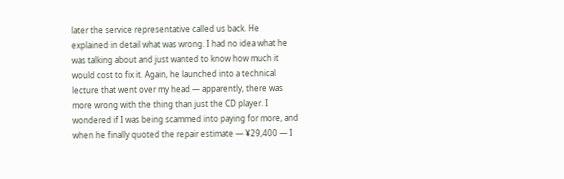later the service representative called us back. He explained in detail what was wrong. I had no idea what he was talking about and just wanted to know how much it would cost to fix it. Again, he launched into a technical lecture that went over my head — apparently, there was more wrong with the thing than just the CD player. I wondered if I was being scammed into paying for more, and when he finally quoted the repair estimate — ¥29,400 — I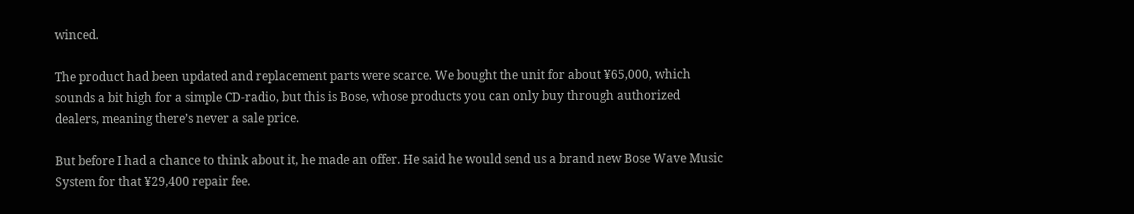winced.

The product had been updated and replacement parts were scarce. We bought the unit for about ¥65,000, which sounds a bit high for a simple CD-radio, but this is Bose, whose products you can only buy through authorized dealers, meaning there’s never a sale price.

But before I had a chance to think about it, he made an offer. He said he would send us a brand new Bose Wave Music System for that ¥29,400 repair fee.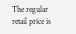The regular retail price is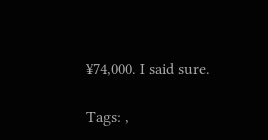¥74,000. I said sure.

Tags: ,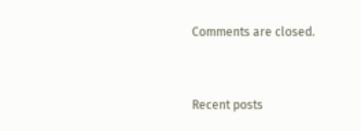Comments are closed.


Recent posts